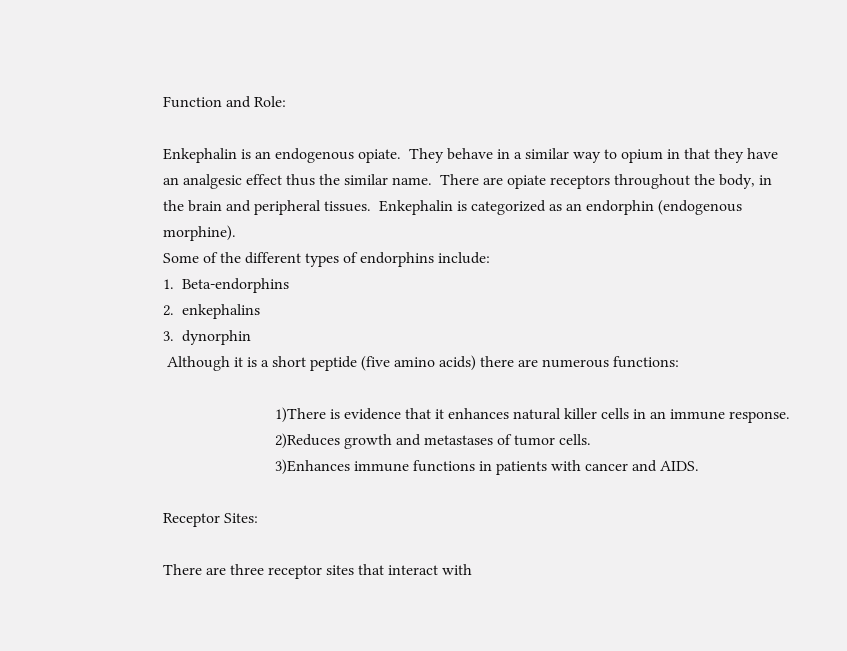Function and Role:

Enkephalin is an endogenous opiate.  They behave in a similar way to opium in that they have an analgesic effect thus the similar name.  There are opiate receptors throughout the body, in the brain and peripheral tissues.  Enkephalin is categorized as an endorphin (endogenous morphine).
Some of the different types of endorphins include:
1.  Beta-endorphins
2.  enkephalins
3.  dynorphin
 Although it is a short peptide (five amino acids) there are numerous functions:

                            1)There is evidence that it enhances natural killer cells in an immune response.
                            2)Reduces growth and metastases of tumor cells.
                            3)Enhances immune functions in patients with cancer and AIDS.

Receptor Sites:

There are three receptor sites that interact with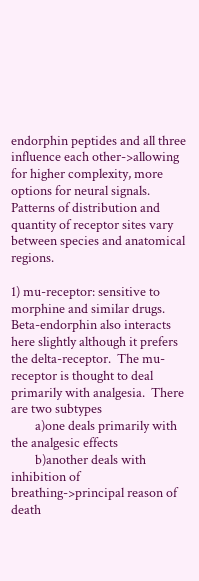endorphin peptides and all three influence each other->allowing for higher complexity, more options for neural signals.
Patterns of distribution and quantity of receptor sites vary between species and anatomical regions.

1) mu-receptor: sensitive to morphine and similar drugs.  Beta-endorphin also interacts here slightly although it prefers the delta-receptor.  The mu-receptor is thought to deal primarily with analgesia.  There are two subtypes
        a)one deals primarily with the analgesic effects
        b)another deals with inhibition of breathing->principal reason of death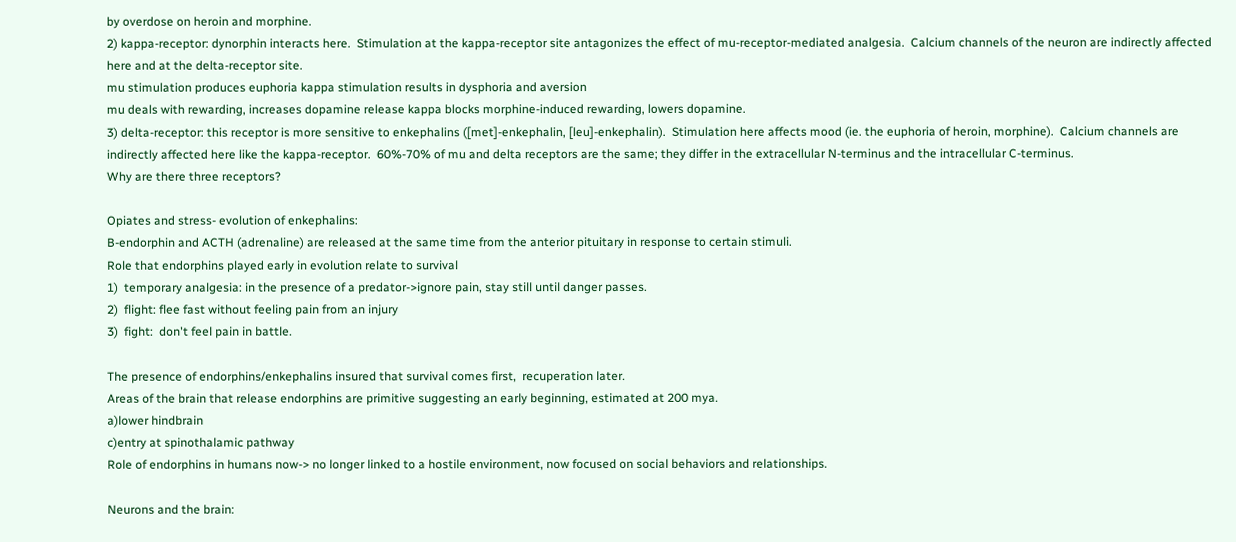by overdose on heroin and morphine.
2) kappa-receptor: dynorphin interacts here.  Stimulation at the kappa-receptor site antagonizes the effect of mu-receptor-mediated analgesia.  Calcium channels of the neuron are indirectly affected here and at the delta-receptor site.
mu stimulation produces euphoria kappa stimulation results in dysphoria and aversion
mu deals with rewarding, increases dopamine release kappa blocks morphine-induced rewarding, lowers dopamine.
3) delta-receptor: this receptor is more sensitive to enkephalins ([met]-enkephalin, [leu]-enkephalin).  Stimulation here affects mood (ie. the euphoria of heroin, morphine).  Calcium channels are indirectly affected here like the kappa-receptor.  60%-70% of mu and delta receptors are the same; they differ in the extracellular N-terminus and the intracellular C-terminus.
Why are there three receptors?

Opiates and stress- evolution of enkephalins:
B-endorphin and ACTH (adrenaline) are released at the same time from the anterior pituitary in response to certain stimuli.
Role that endorphins played early in evolution relate to survival
1)  temporary analgesia: in the presence of a predator->ignore pain, stay still until danger passes.
2)  flight: flee fast without feeling pain from an injury
3)  fight:  don't feel pain in battle.

The presence of endorphins/enkephalins insured that survival comes first,  recuperation later.
Areas of the brain that release endorphins are primitive suggesting an early beginning, estimated at 200 mya.
a)lower hindbrain
c)entry at spinothalamic pathway
Role of endorphins in humans now-> no longer linked to a hostile environment, now focused on social behaviors and relationships.

Neurons and the brain: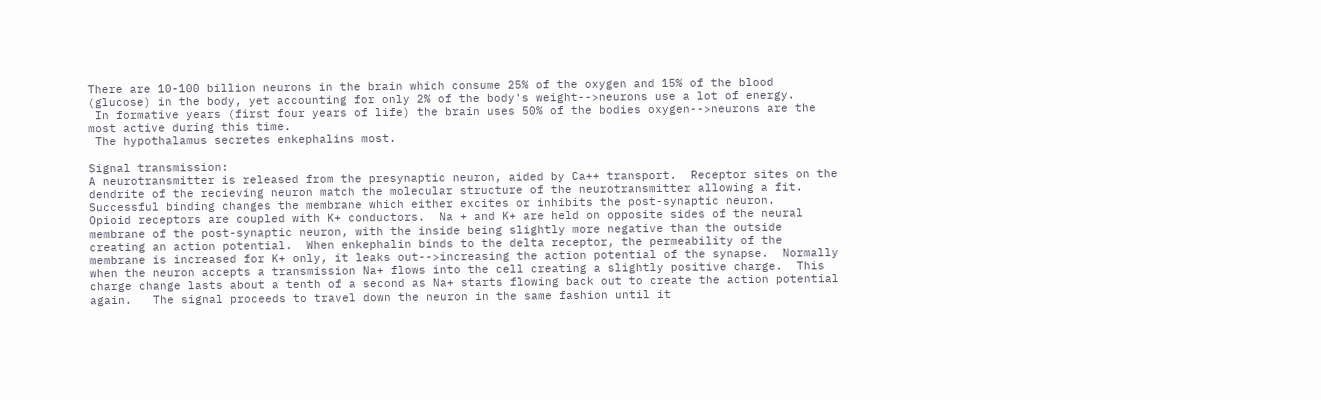There are 10-100 billion neurons in the brain which consume 25% of the oxygen and 15% of the blood (glucose) in the body, yet accounting for only 2% of the body's weight-->neurons use a lot of energy.
 In formative years (first four years of life) the brain uses 50% of the bodies oxygen-->neurons are the most active during this time.
 The hypothalamus secretes enkephalins most.

Signal transmission:
A neurotransmitter is released from the presynaptic neuron, aided by Ca++ transport.  Receptor sites on the dendrite of the recieving neuron match the molecular structure of the neurotransmitter allowing a fit.  Successful binding changes the membrane which either excites or inhibits the post-synaptic neuron.
Opioid receptors are coupled with K+ conductors.  Na + and K+ are held on opposite sides of the neural membrane of the post-synaptic neuron, with the inside being slightly more negative than the outside creating an action potential.  When enkephalin binds to the delta receptor, the permeability of the membrane is increased for K+ only, it leaks out-->increasing the action potential of the synapse.  Normally when the neuron accepts a transmission Na+ flows into the cell creating a slightly positive charge.  This charge change lasts about a tenth of a second as Na+ starts flowing back out to create the action potential again.   The signal proceeds to travel down the neuron in the same fashion until it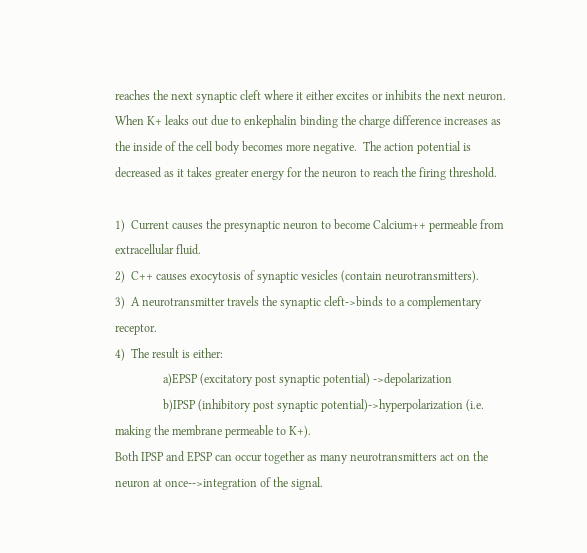reaches the next synaptic cleft where it either excites or inhibits the next neuron.  When K+ leaks out due to enkephalin binding the charge difference increases as the inside of the cell body becomes more negative.  The action potential is decreased as it takes greater energy for the neuron to reach the firing threshold.

1)  Current causes the presynaptic neuron to become Calcium++ permeable from extracellular fluid.
2)  C++ causes exocytosis of synaptic vesicles (contain neurotransmitters).
3)  A neurotransmitter travels the synaptic cleft->binds to a complementary receptor.
4)  The result is either:
                a)EPSP (excitatory post synaptic potential) ->depolarization
                b)IPSP (inhibitory post synaptic potential)->hyperpolarization (i.e. making the membrane permeable to K+).
Both IPSP and EPSP can occur together as many neurotransmitters act on the neuron at once-->integration of the signal.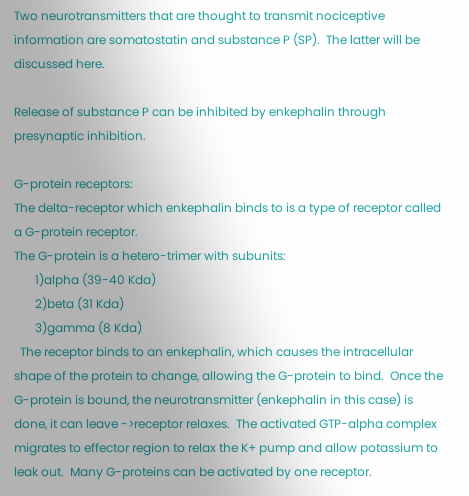Two neurotransmitters that are thought to transmit nociceptive information are somatostatin and substance P (SP).  The latter will be discussed here.

Release of substance P can be inhibited by enkephalin through presynaptic inhibition.

G-protein receptors:
The delta-receptor which enkephalin binds to is a type of receptor called a G-protein receptor.
The G-protein is a hetero-trimer with subunits:
       1)alpha (39-40 Kda)
       2)beta (31 Kda)
       3)gamma (8 Kda)
  The receptor binds to an enkephalin, which causes the intracellular shape of the protein to change, allowing the G-protein to bind.  Once the G-protein is bound, the neurotransmitter (enkephalin in this case) is done, it can leave ->receptor relaxes.  The activated GTP-alpha complex migrates to effector region to relax the K+ pump and allow potassium to leak out.  Many G-proteins can be activated by one receptor.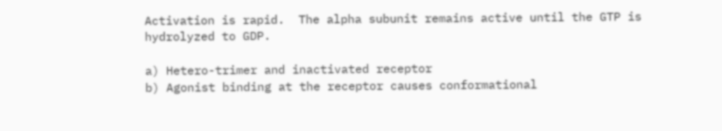Activation is rapid.  The alpha subunit remains active until the GTP is hydrolyzed to GDP.

a) Hetero-trimer and inactivated receptor
b) Agonist binding at the receptor causes conformational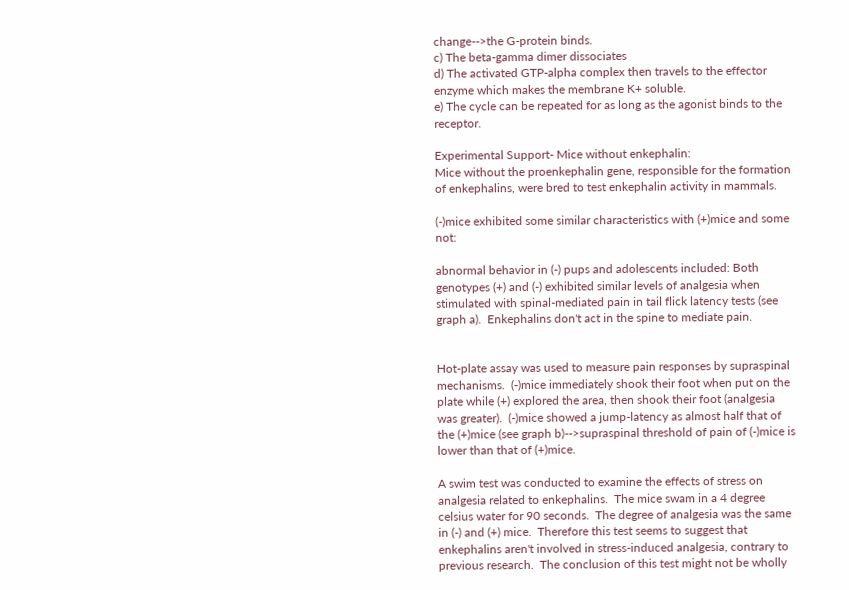change-->the G-protein binds.
c) The beta-gamma dimer dissociates
d) The activated GTP-alpha complex then travels to the effector enzyme which makes the membrane K+ soluble.
e) The cycle can be repeated for as long as the agonist binds to the receptor.

Experimental Support- Mice without enkephalin:
Mice without the proenkephalin gene, responsible for the formation of enkephalins, were bred to test enkephalin activity in mammals.

(-)mice exhibited some similar characteristics with (+)mice and some not:

abnormal behavior in (-) pups and adolescents included: Both genotypes (+) and (-) exhibited similar levels of analgesia when stimulated with spinal-mediated pain in tail flick latency tests (see graph a).  Enkephalins don't act in the spine to mediate pain.


Hot-plate assay was used to measure pain responses by supraspinal mechanisms.  (-)mice immediately shook their foot when put on the plate while (+) explored the area, then shook their foot (analgesia was greater).  (-)mice showed a jump-latency as almost half that of the (+)mice (see graph b)-->supraspinal threshold of pain of (-)mice is lower than that of (+)mice.

A swim test was conducted to examine the effects of stress on analgesia related to enkephalins.  The mice swam in a 4 degree celsius water for 90 seconds.  The degree of analgesia was the same in (-) and (+) mice.  Therefore this test seems to suggest that enkephalins aren't involved in stress-induced analgesia, contrary to previous research.  The conclusion of this test might not be wholly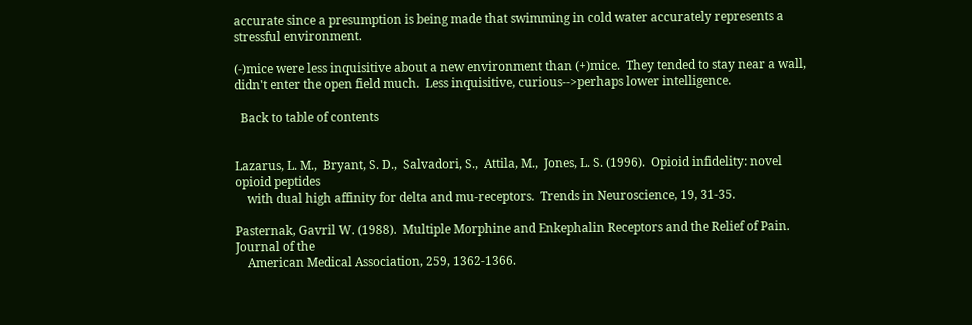accurate since a presumption is being made that swimming in cold water accurately represents a stressful environment.

(-)mice were less inquisitive about a new environment than (+)mice.  They tended to stay near a wall, didn't enter the open field much.  Less inquisitive, curious-->perhaps lower intelligence.

  Back to table of contents


Lazarus, L. M.,  Bryant, S. D.,  Salvadori, S.,  Attila, M.,  Jones, L. S. (1996).  Opioid infidelity: novel opioid peptides
    with dual high affinity for delta and mu-receptors.  Trends in Neuroscience, 19, 31-35.

Pasternak, Gavril W. (1988).  Multiple Morphine and Enkephalin Receptors and the Relief of Pain.  Journal of the
    American Medical Association, 259, 1362-1366.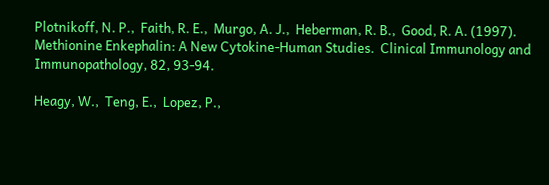Plotnikoff, N. P.,  Faith, R. E.,  Murgo, A. J.,  Heberman, R. B.,  Good, R. A. (1997).  Methionine Enkephalin: A New Cytokine-Human Studies.  Clinical Immunology and Immunopathology, 82, 93-94.

Heagy, W.,  Teng, E.,  Lopez, P.,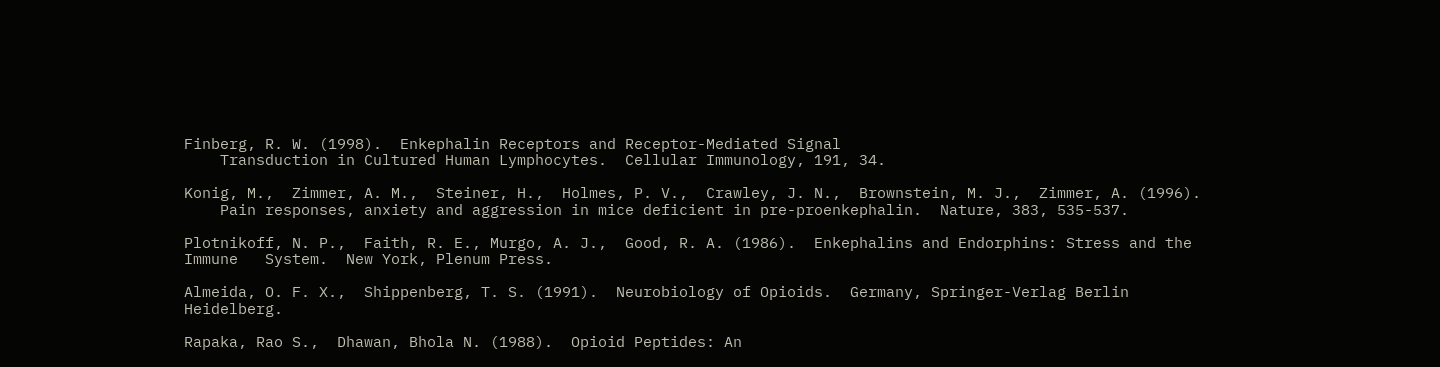Finberg, R. W. (1998).  Enkephalin Receptors and Receptor-Mediated Signal
    Transduction in Cultured Human Lymphocytes.  Cellular Immunology, 191, 34.

Konig, M.,  Zimmer, A. M.,  Steiner, H.,  Holmes, P. V.,  Crawley, J. N.,  Brownstein, M. J.,  Zimmer, A. (1996).
    Pain responses, anxiety and aggression in mice deficient in pre-proenkephalin.  Nature, 383, 535-537.

Plotnikoff, N. P.,  Faith, R. E., Murgo, A. J.,  Good, R. A. (1986).  Enkephalins and Endorphins: Stress and the Immune   System.  New York, Plenum Press.

Almeida, O. F. X.,  Shippenberg, T. S. (1991).  Neurobiology of Opioids.  Germany, Springer-Verlag Berlin Heidelberg.

Rapaka, Rao S.,  Dhawan, Bhola N. (1988).  Opioid Peptides: An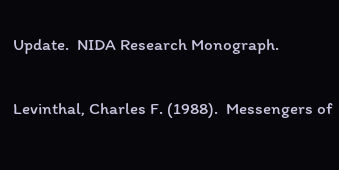Update.  NIDA Research Monograph.

Levinthal, Charles F. (1988).  Messengers of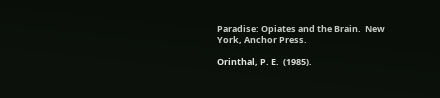Paradise: Opiates and the Brain.  New York, Anchor Press.

Orinthal, P. E.  (1985).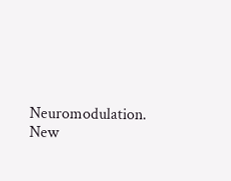Neuromodulation.  New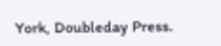York, Doubleday Press.